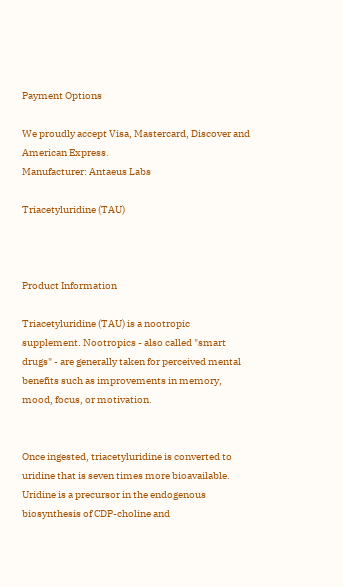Payment Options

We proudly accept Visa, Mastercard, Discover and American Express.
Manufacturer: Antaeus Labs

Triacetyluridine (TAU)



Product Information

Triacetyluridine (TAU) is a nootropic supplement. Nootropics - also called "smart drugs" - are generally taken for perceived mental benefits such as improvements in memory, mood, focus, or motivation.


Once ingested, triacetyluridine is converted to uridine that is seven times more bioavailable. Uridine is a precursor in the endogenous biosynthesis of CDP-choline and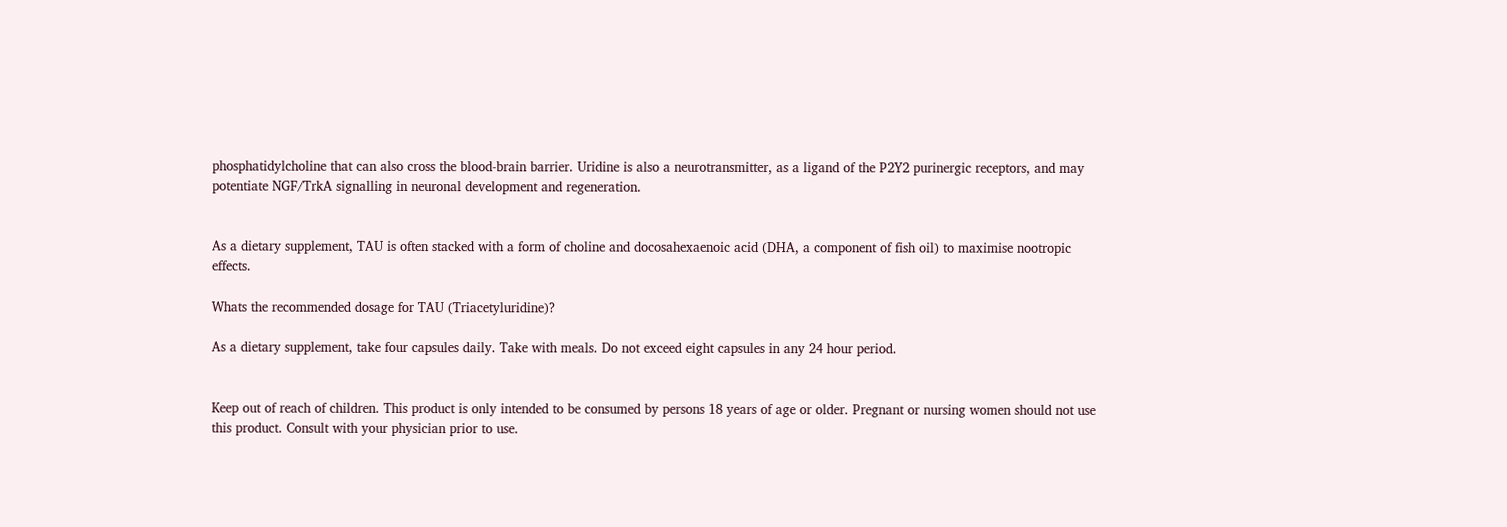phosphatidylcholine that can also cross the blood-brain barrier. Uridine is also a neurotransmitter, as a ligand of the P2Y2 purinergic receptors, and may potentiate NGF/TrkA signalling in neuronal development and regeneration.


As a dietary supplement, TAU is often stacked with a form of choline and docosahexaenoic acid (DHA, a component of fish oil) to maximise nootropic effects.

Whats the recommended dosage for TAU (Triacetyluridine)?

As a dietary supplement, take four capsules daily. Take with meals. Do not exceed eight capsules in any 24 hour period.


Keep out of reach of children. This product is only intended to be consumed by persons 18 years of age or older. Pregnant or nursing women should not use this product. Consult with your physician prior to use.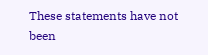These statements have not been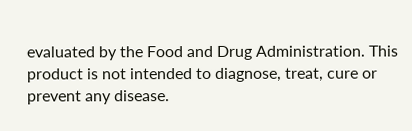evaluated by the Food and Drug Administration. This product is not intended to diagnose, treat, cure or prevent any disease.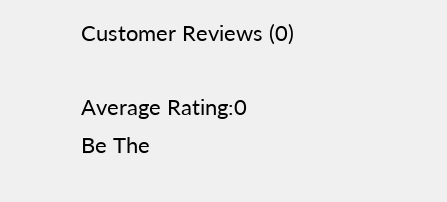Customer Reviews (0)

Average Rating:0
Be The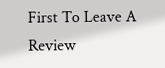First To Leave A Review